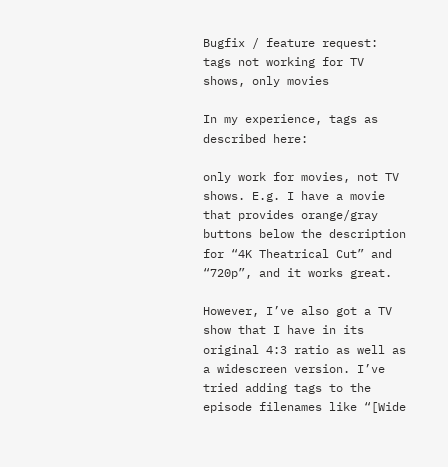Bugfix / feature request: tags not working for TV shows, only movies

In my experience, tags as described here:

only work for movies, not TV shows. E.g. I have a movie that provides orange/gray buttons below the description for “4K Theatrical Cut” and “720p”, and it works great.

However, I’ve also got a TV show that I have in its original 4:3 ratio as well as a widescreen version. I’ve tried adding tags to the episode filenames like “[Wide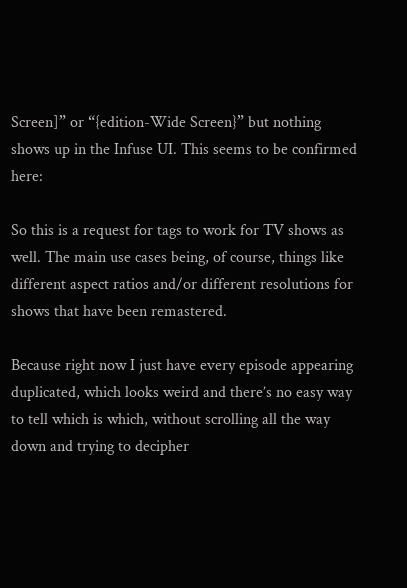Screen]” or “{edition-Wide Screen}” but nothing shows up in the Infuse UI. This seems to be confirmed here:

So this is a request for tags to work for TV shows as well. The main use cases being, of course, things like different aspect ratios and/or different resolutions for shows that have been remastered.

Because right now I just have every episode appearing duplicated, which looks weird and there’s no easy way to tell which is which, without scrolling all the way down and trying to decipher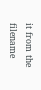it from the filename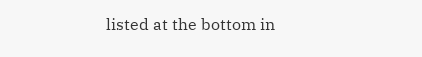listed at the bottom in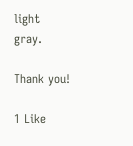light gray.

Thank you!

1 Like